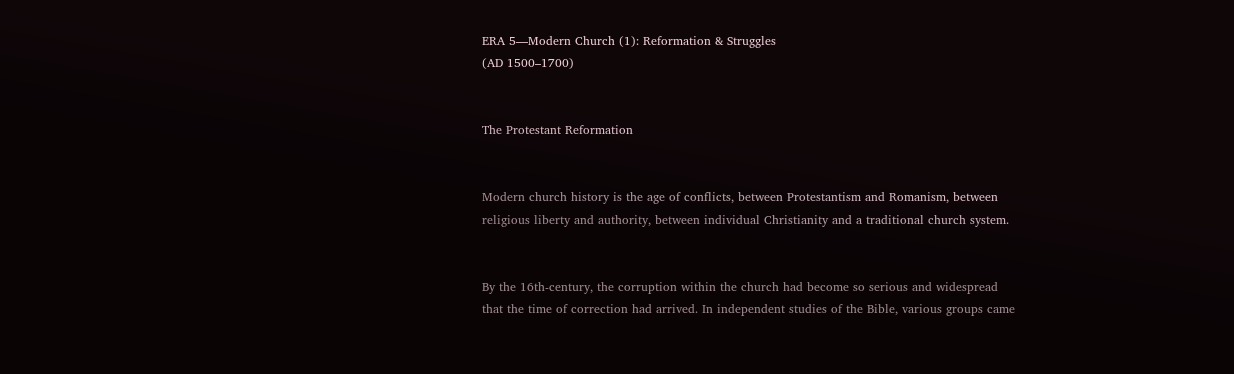ERA 5—Modern Church (1): Reformation & Struggles
(AD 1500–1700)


The Protestant Reformation


Modern church history is the age of conflicts, between Protestantism and Romanism, between religious liberty and authority, between individual Christianity and a traditional church system.


By the 16th-century, the corruption within the church had become so serious and widespread that the time of correction had arrived. In independent studies of the Bible, various groups came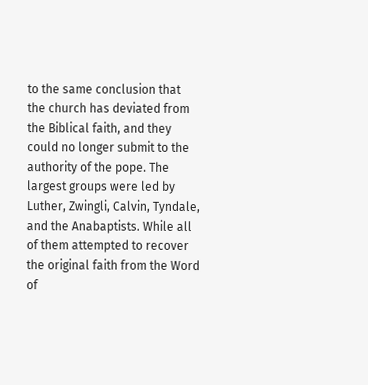to the same conclusion that the church has deviated from the Biblical faith, and they could no longer submit to the authority of the pope. The largest groups were led by Luther, Zwingli, Calvin, Tyndale, and the Anabaptists. While all of them attempted to recover the original faith from the Word of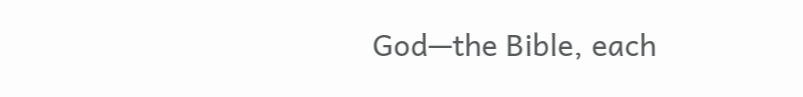God—the Bible, each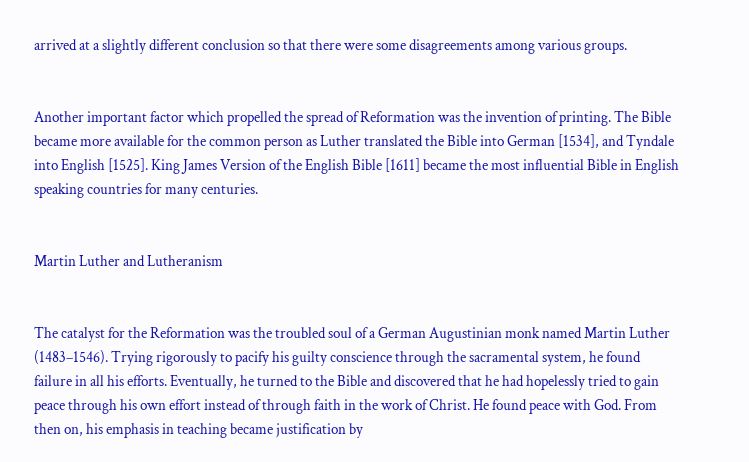arrived at a slightly different conclusion so that there were some disagreements among various groups.


Another important factor which propelled the spread of Reformation was the invention of printing. The Bible became more available for the common person as Luther translated the Bible into German [1534], and Tyndale into English [1525]. King James Version of the English Bible [1611] became the most influential Bible in English speaking countries for many centuries.


Martin Luther and Lutheranism


The catalyst for the Reformation was the troubled soul of a German Augustinian monk named Martin Luther (1483–1546). Trying rigorously to pacify his guilty conscience through the sacramental system, he found failure in all his efforts. Eventually, he turned to the Bible and discovered that he had hopelessly tried to gain peace through his own effort instead of through faith in the work of Christ. He found peace with God. From then on, his emphasis in teaching became justification by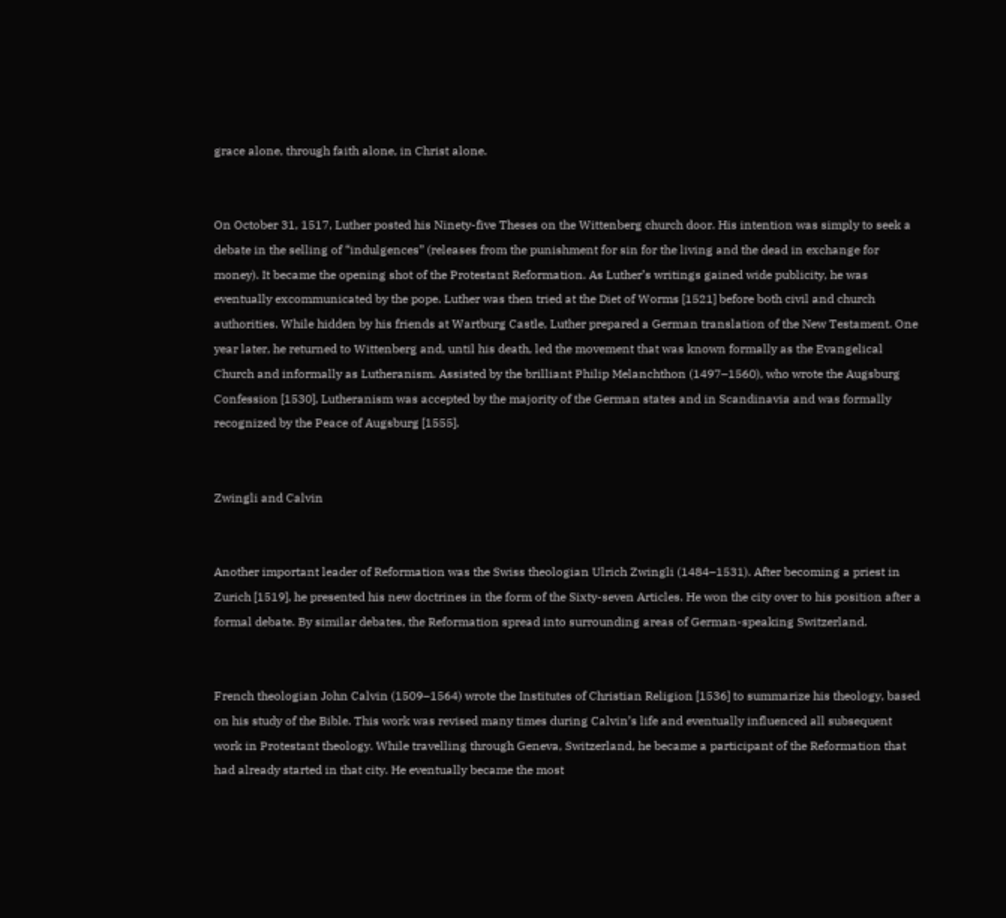grace alone, through faith alone, in Christ alone.


On October 31, 1517, Luther posted his Ninety-five Theses on the Wittenberg church door. His intention was simply to seek a debate in the selling of “indulgences” (releases from the punishment for sin for the living and the dead in exchange for money). It became the opening shot of the Protestant Reformation. As Luther’s writings gained wide publicity, he was eventually excommunicated by the pope. Luther was then tried at the Diet of Worms [1521] before both civil and church authorities. While hidden by his friends at Wartburg Castle, Luther prepared a German translation of the New Testament. One year later, he returned to Wittenberg and, until his death, led the movement that was known formally as the Evangelical Church and informally as Lutheranism. Assisted by the brilliant Philip Melanchthon (1497–1560), who wrote the Augsburg Confession [1530], Lutheranism was accepted by the majority of the German states and in Scandinavia and was formally recognized by the Peace of Augsburg [1555].


Zwingli and Calvin


Another important leader of Reformation was the Swiss theologian Ulrich Zwingli (1484–1531). After becoming a priest in Zurich [1519], he presented his new doctrines in the form of the Sixty-seven Articles. He won the city over to his position after a formal debate. By similar debates, the Reformation spread into surrounding areas of German-speaking Switzerland.


French theologian John Calvin (1509–1564) wrote the Institutes of Christian Religion [1536] to summarize his theology, based on his study of the Bible. This work was revised many times during Calvin’s life and eventually influenced all subsequent work in Protestant theology. While travelling through Geneva, Switzerland, he became a participant of the Reformation that had already started in that city. He eventually became the most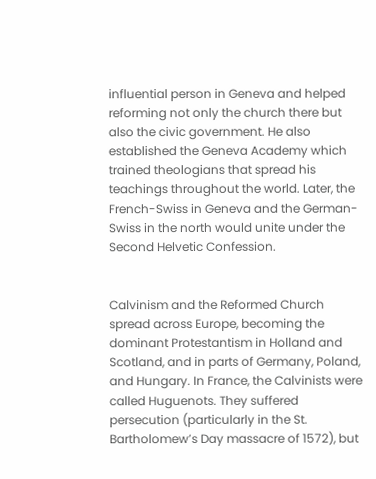influential person in Geneva and helped reforming not only the church there but also the civic government. He also established the Geneva Academy which trained theologians that spread his teachings throughout the world. Later, the French-Swiss in Geneva and the German-Swiss in the north would unite under the Second Helvetic Confession.


Calvinism and the Reformed Church spread across Europe, becoming the dominant Protestantism in Holland and Scotland, and in parts of Germany, Poland, and Hungary. In France, the Calvinists were called Huguenots. They suffered persecution (particularly in the St. Bartholomew’s Day massacre of 1572), but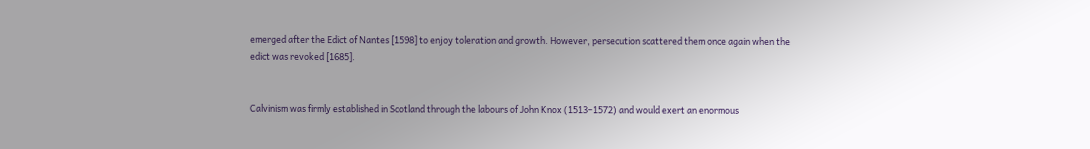emerged after the Edict of Nantes [1598] to enjoy toleration and growth. However, persecution scattered them once again when the edict was revoked [1685].


Calvinism was firmly established in Scotland through the labours of John Knox (1513–1572) and would exert an enormous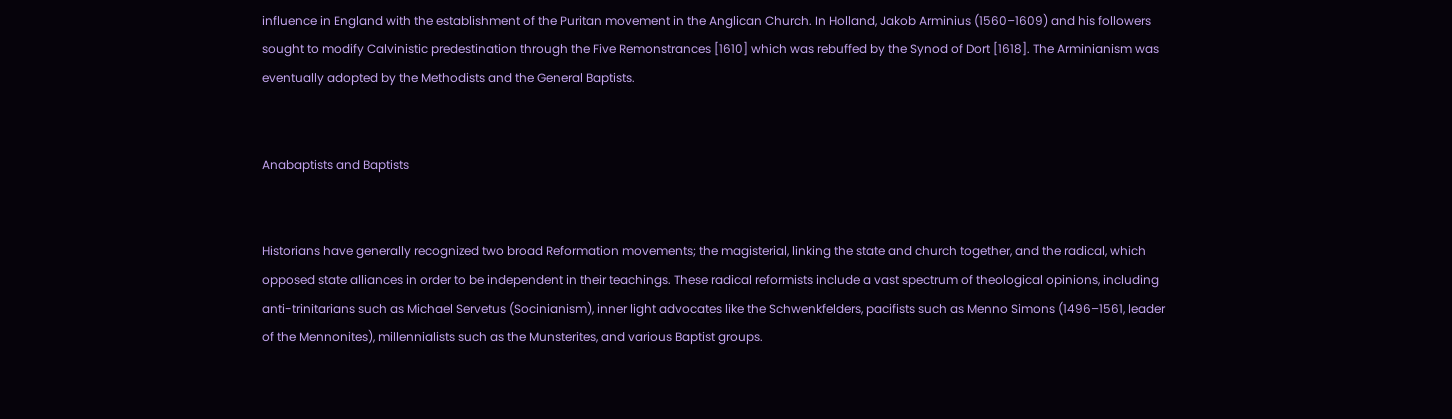influence in England with the establishment of the Puritan movement in the Anglican Church. In Holland, Jakob Arminius (1560–1609) and his followers sought to modify Calvinistic predestination through the Five Remonstrances [1610] which was rebuffed by the Synod of Dort [1618]. The Arminianism was eventually adopted by the Methodists and the General Baptists.


Anabaptists and Baptists


Historians have generally recognized two broad Reformation movements; the magisterial, linking the state and church together, and the radical, which opposed state alliances in order to be independent in their teachings. These radical reformists include a vast spectrum of theological opinions, including anti-trinitarians such as Michael Servetus (Socinianism), inner light advocates like the Schwenkfelders, pacifists such as Menno Simons (1496–1561, leader of the Mennonites), millennialists such as the Munsterites, and various Baptist groups.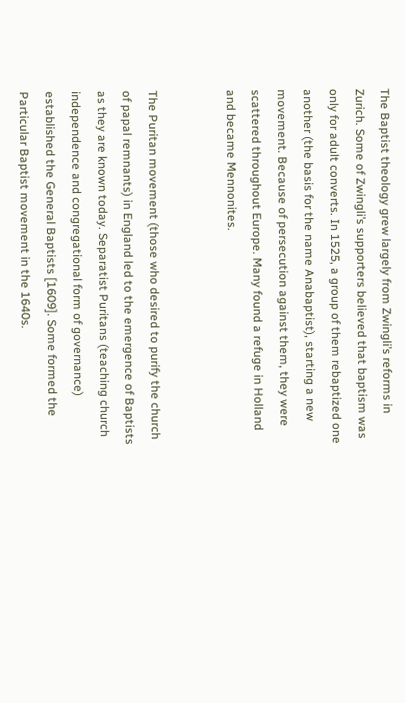The Baptist theology grew largely from Zwingli’s reforms in Zurich. Some of Zwingli’s supporters believed that baptism was only for adult converts. In 1525, a group of them rebaptized one another (the basis for the name Anabaptist), starting a new movement. Because of persecution against them, they were scattered throughout Europe. Many found a refuge in Holland and became Mennonites.


The Puritan movement (those who desired to purify the church of papal remnants) in England led to the emergence of Baptists as they are known today. Separatist Puritans (teaching church independence and congregational form of governance) established the General Baptists [1609]. Some formed the Particular Baptist movement in the 1640s.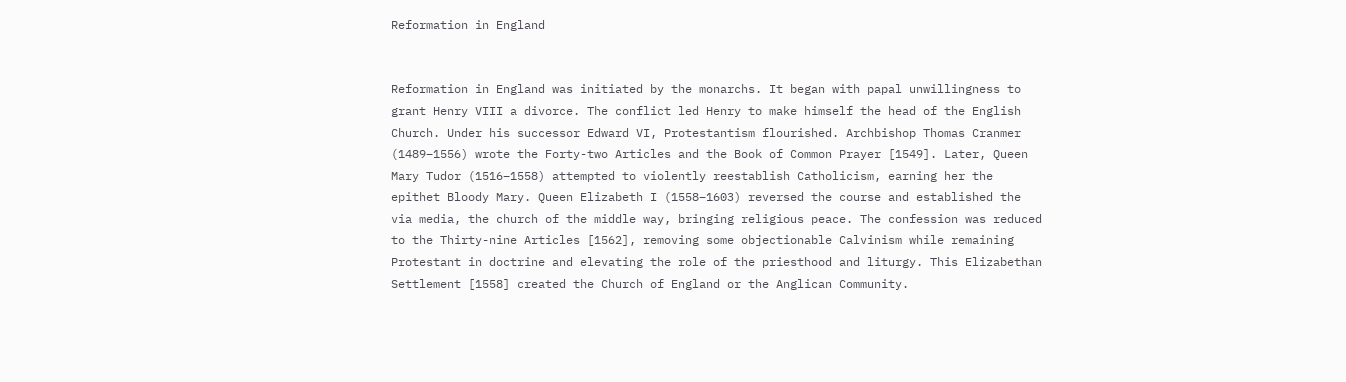Reformation in England


Reformation in England was initiated by the monarchs. It began with papal unwillingness to grant Henry VIII a divorce. The conflict led Henry to make himself the head of the English Church. Under his successor Edward VI, Protestantism flourished. Archbishop Thomas Cranmer (1489–1556) wrote the Forty-two Articles and the Book of Common Prayer [1549]. Later, Queen Mary Tudor (1516–1558) attempted to violently reestablish Catholicism, earning her the epithet Bloody Mary. Queen Elizabeth I (1558–1603) reversed the course and established the via media, the church of the middle way, bringing religious peace. The confession was reduced to the Thirty-nine Articles [1562], removing some objectionable Calvinism while remaining Protestant in doctrine and elevating the role of the priesthood and liturgy. This Elizabethan Settlement [1558] created the Church of England or the Anglican Community.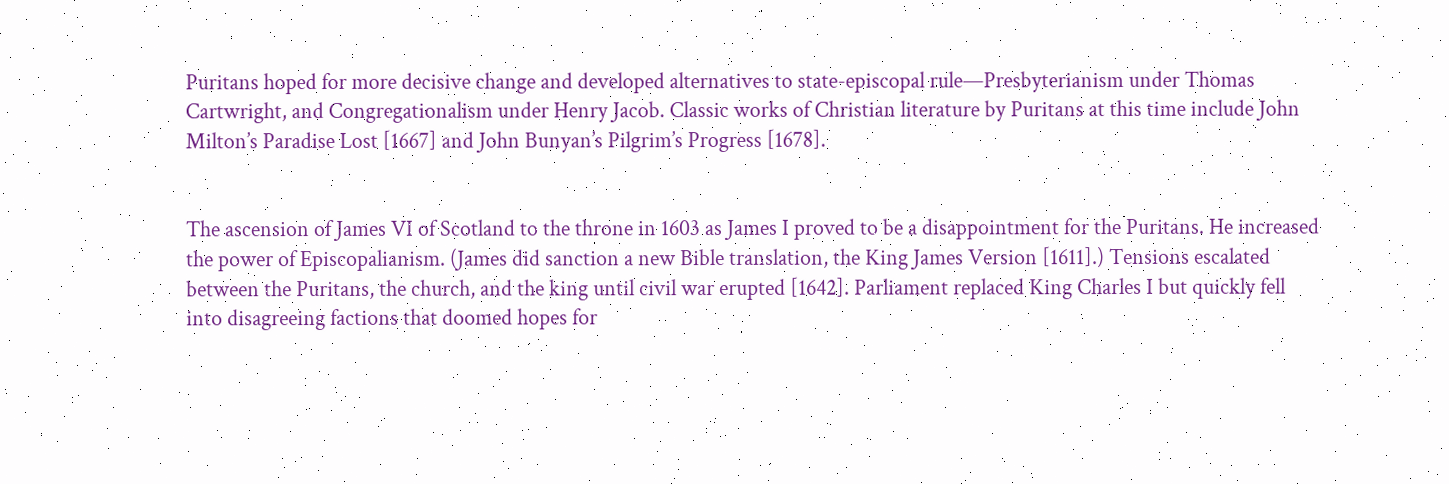Puritans hoped for more decisive change and developed alternatives to state-episcopal rule—Presbyterianism under Thomas Cartwright, and Congregationalism under Henry Jacob. Classic works of Christian literature by Puritans at this time include John Milton’s Paradise Lost [1667] and John Bunyan’s Pilgrim’s Progress [1678].


The ascension of James VI of Scotland to the throne in 1603 as James I proved to be a disappointment for the Puritans. He increased the power of Episcopalianism. (James did sanction a new Bible translation, the King James Version [1611].) Tensions escalated between the Puritans, the church, and the king until civil war erupted [1642]. Parliament replaced King Charles I but quickly fell into disagreeing factions that doomed hopes for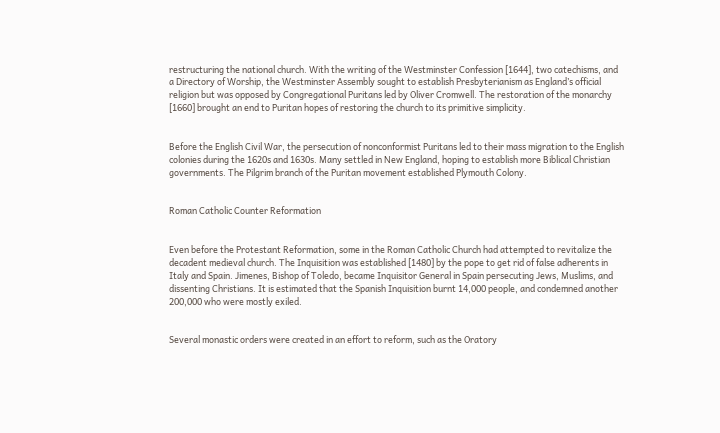restructuring the national church. With the writing of the Westminster Confession [1644], two catechisms, and a Directory of Worship, the Westminster Assembly sought to establish Presbyterianism as England’s official religion but was opposed by Congregational Puritans led by Oliver Cromwell. The restoration of the monarchy [1660] brought an end to Puritan hopes of restoring the church to its primitive simplicity.


Before the English Civil War, the persecution of nonconformist Puritans led to their mass migration to the English colonies during the 1620s and 1630s. Many settled in New England, hoping to establish more Biblical Christian governments. The Pilgrim branch of the Puritan movement established Plymouth Colony.


Roman Catholic Counter Reformation


Even before the Protestant Reformation, some in the Roman Catholic Church had attempted to revitalize the decadent medieval church. The Inquisition was established [1480] by the pope to get rid of false adherents in Italy and Spain. Jimenes, Bishop of Toledo, became Inquisitor General in Spain persecuting Jews, Muslims, and dissenting Christians. It is estimated that the Spanish Inquisition burnt 14,000 people, and condemned another 200,000 who were mostly exiled.


Several monastic orders were created in an effort to reform, such as the Oratory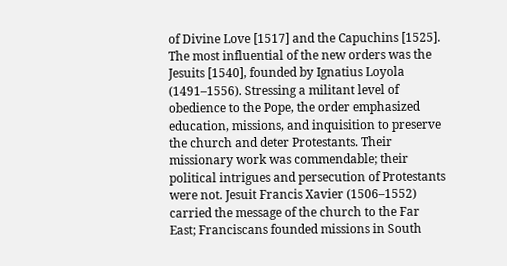of Divine Love [1517] and the Capuchins [1525]. The most influential of the new orders was the Jesuits [1540], founded by Ignatius Loyola (1491–1556). Stressing a militant level of obedience to the Pope, the order emphasized education, missions, and inquisition to preserve the church and deter Protestants. Their missionary work was commendable; their political intrigues and persecution of Protestants were not. Jesuit Francis Xavier (1506–1552) carried the message of the church to the Far East; Franciscans founded missions in South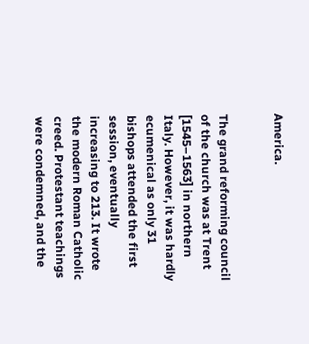America.


The grand reforming council of the church was at Trent [1545–1563] in northern Italy. However, it was hardly ecumenical as only 31 bishops attended the first session, eventually increasing to 213. It wrote the modern Roman Catholic creed. Protestant teachings were condemned, and the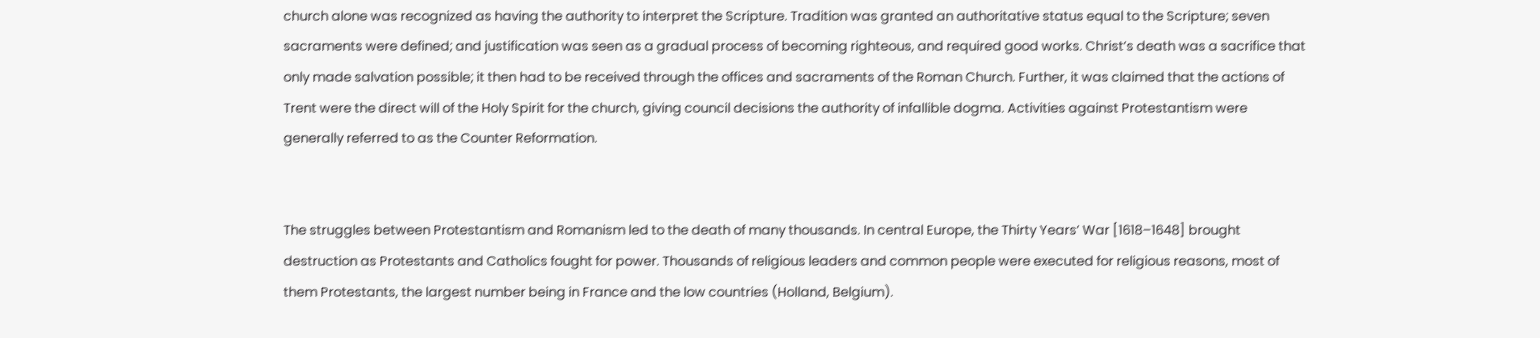church alone was recognized as having the authority to interpret the Scripture. Tradition was granted an authoritative status equal to the Scripture; seven sacraments were defined; and justification was seen as a gradual process of becoming righteous, and required good works. Christ’s death was a sacrifice that only made salvation possible; it then had to be received through the offices and sacraments of the Roman Church. Further, it was claimed that the actions of Trent were the direct will of the Holy Spirit for the church, giving council decisions the authority of infallible dogma. Activities against Protestantism were generally referred to as the Counter Reformation.


The struggles between Protestantism and Romanism led to the death of many thousands. In central Europe, the Thirty Years’ War [1618–1648] brought destruction as Protestants and Catholics fought for power. Thousands of religious leaders and common people were executed for religious reasons, most of them Protestants, the largest number being in France and the low countries (Holland, Belgium).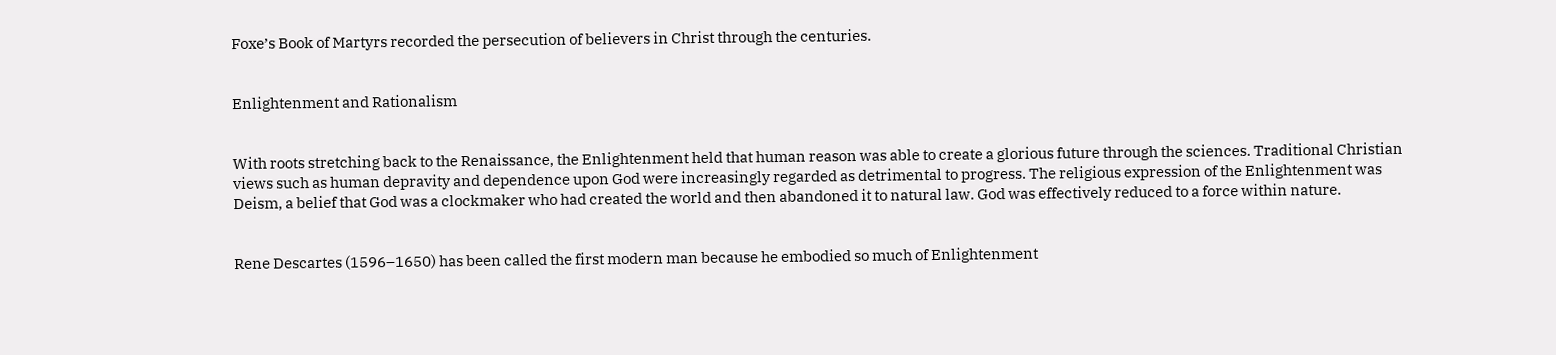Foxe’s Book of Martyrs recorded the persecution of believers in Christ through the centuries.


Enlightenment and Rationalism


With roots stretching back to the Renaissance, the Enlightenment held that human reason was able to create a glorious future through the sciences. Traditional Christian views such as human depravity and dependence upon God were increasingly regarded as detrimental to progress. The religious expression of the Enlightenment was Deism, a belief that God was a clockmaker who had created the world and then abandoned it to natural law. God was effectively reduced to a force within nature.


Rene Descartes (1596–1650) has been called the first modern man because he embodied so much of Enlightenment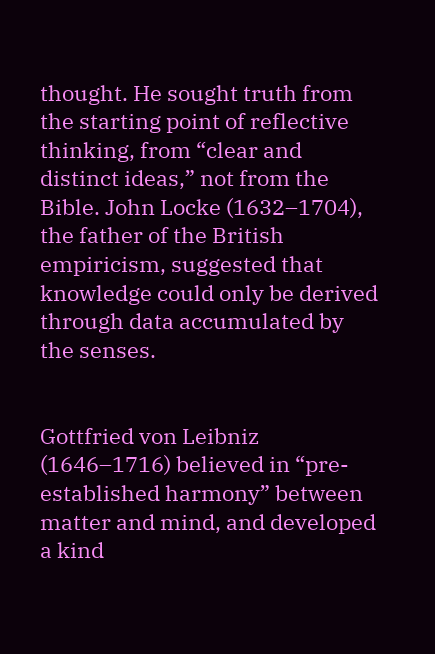thought. He sought truth from the starting point of reflective thinking, from “clear and distinct ideas,” not from the Bible. John Locke (1632–1704), the father of the British empiricism, suggested that knowledge could only be derived through data accumulated by the senses.


Gottfried von Leibniz (1646–1716) believed in “pre-established harmony” between matter and mind, and developed a kind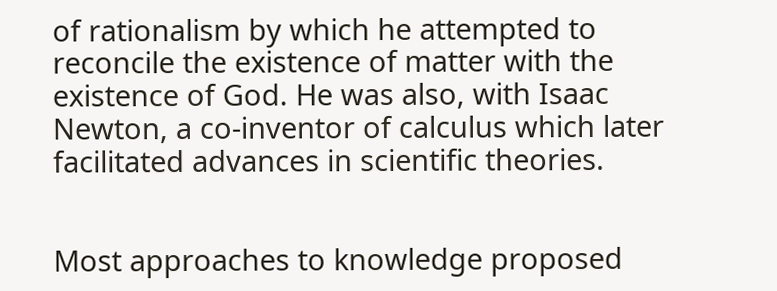of rationalism by which he attempted to reconcile the existence of matter with the existence of God. He was also, with Isaac Newton, a co-inventor of calculus which later facilitated advances in scientific theories.


Most approaches to knowledge proposed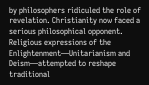by philosophers ridiculed the role of revelation. Christianity now faced a serious philosophical opponent. Religious expressions of the Enlightenment—Unitarianism and Deism—attempted to reshape traditional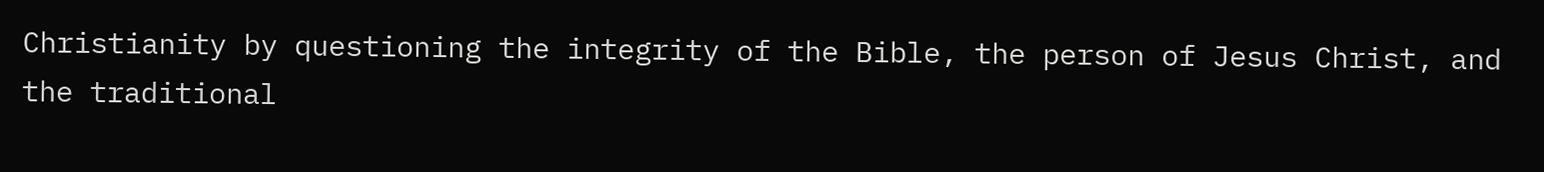Christianity by questioning the integrity of the Bible, the person of Jesus Christ, and the traditional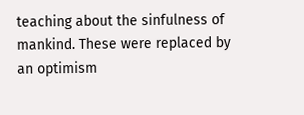teaching about the sinfulness of mankind. These were replaced by an optimism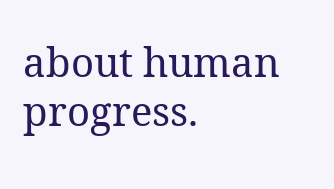about human progress.